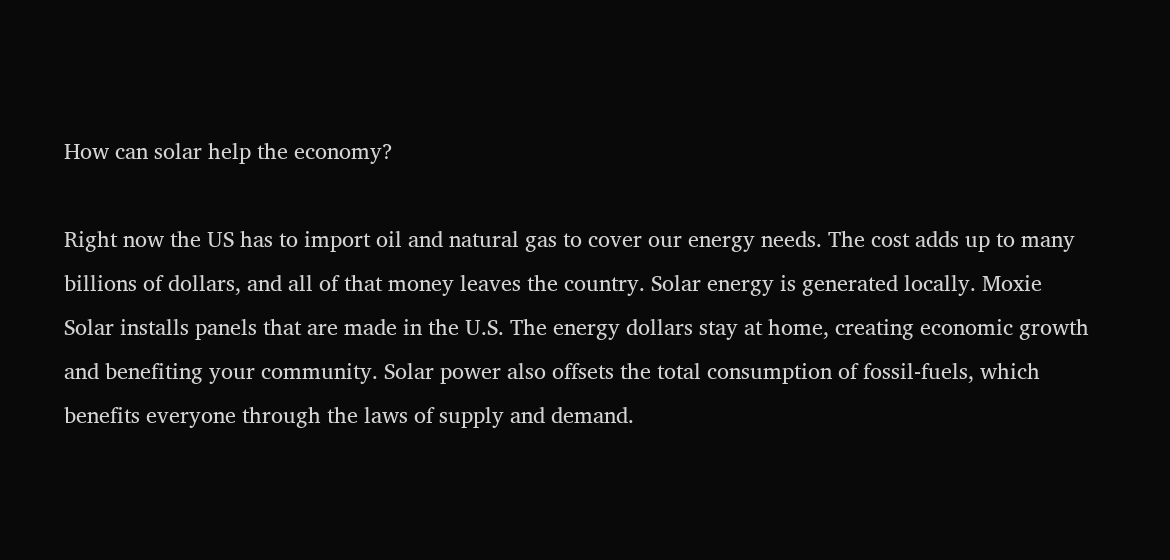How can solar help the economy?

Right now the US has to import oil and natural gas to cover our energy needs. The cost adds up to many billions of dollars, and all of that money leaves the country. Solar energy is generated locally. Moxie Solar installs panels that are made in the U.S. The energy dollars stay at home, creating economic growth and benefiting your community. Solar power also offsets the total consumption of fossil-fuels, which benefits everyone through the laws of supply and demand.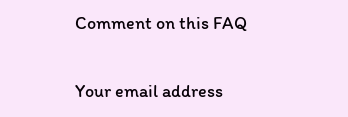Comment on this FAQ

Your email address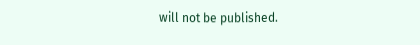will not be published.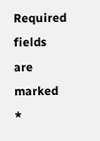Required fields are marked *